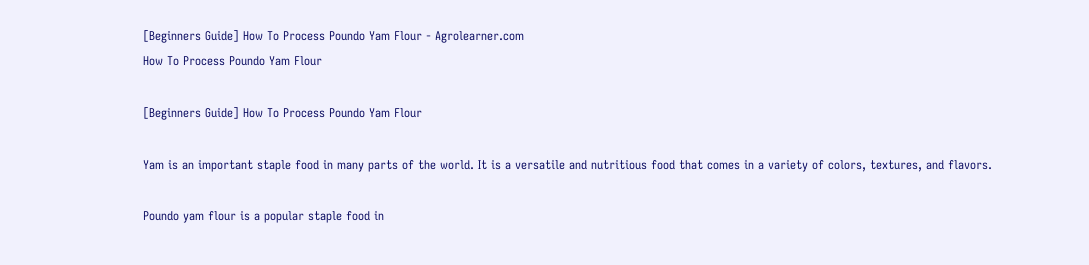[Beginners Guide] How To Process Poundo Yam Flour - Agrolearner.com
How To Process Poundo Yam Flour

[Beginners Guide] How To Process Poundo Yam Flour

Yam is an important staple food in many parts of the world. It is a versatile and nutritious food that comes in a variety of colors, textures, and flavors.

Poundo yam flour is a popular staple food in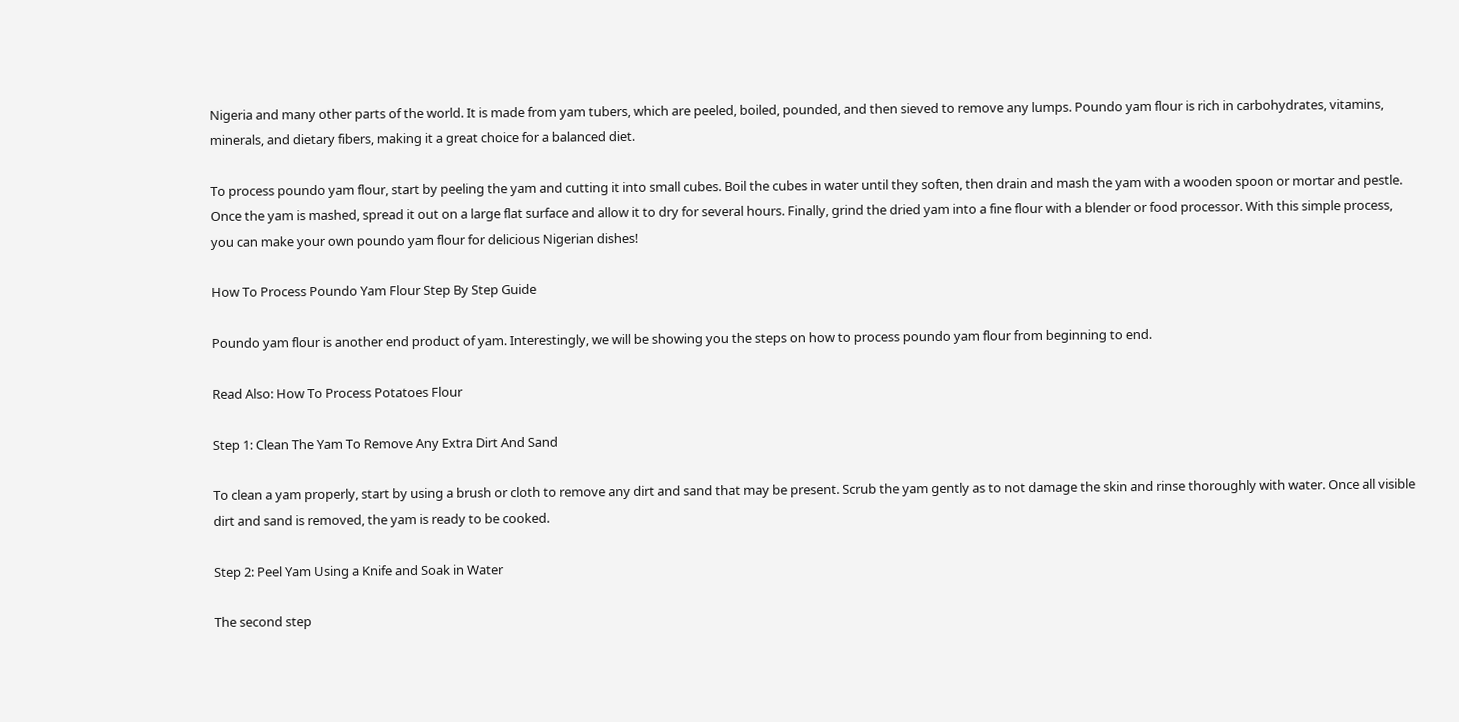Nigeria and many other parts of the world. It is made from yam tubers, which are peeled, boiled, pounded, and then sieved to remove any lumps. Poundo yam flour is rich in carbohydrates, vitamins, minerals, and dietary fibers, making it a great choice for a balanced diet.

To process poundo yam flour, start by peeling the yam and cutting it into small cubes. Boil the cubes in water until they soften, then drain and mash the yam with a wooden spoon or mortar and pestle. Once the yam is mashed, spread it out on a large flat surface and allow it to dry for several hours. Finally, grind the dried yam into a fine flour with a blender or food processor. With this simple process, you can make your own poundo yam flour for delicious Nigerian dishes!

How To Process Poundo Yam Flour Step By Step Guide

Poundo yam flour is another end product of yam. Interestingly, we will be showing you the steps on how to process poundo yam flour from beginning to end.

Read Also: How To Process Potatoes Flour

Step 1: Clean The Yam To Remove Any Extra Dirt And Sand

To clean a yam properly, start by using a brush or cloth to remove any dirt and sand that may be present. Scrub the yam gently as to not damage the skin and rinse thoroughly with water. Once all visible dirt and sand is removed, the yam is ready to be cooked.

Step 2: Peel Yam Using a Knife and Soak in Water

The second step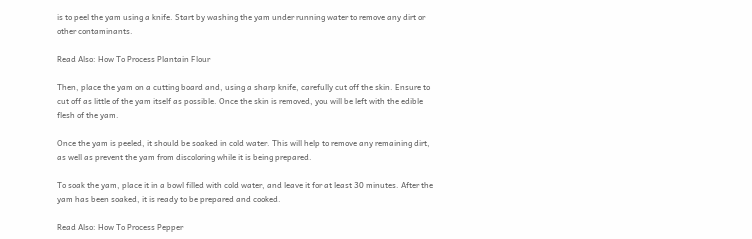is to peel the yam using a knife. Start by washing the yam under running water to remove any dirt or other contaminants.

Read Also: How To Process Plantain Flour

Then, place the yam on a cutting board and, using a sharp knife, carefully cut off the skin. Ensure to cut off as little of the yam itself as possible. Once the skin is removed, you will be left with the edible flesh of the yam.

Once the yam is peeled, it should be soaked in cold water. This will help to remove any remaining dirt, as well as prevent the yam from discoloring while it is being prepared.

To soak the yam, place it in a bowl filled with cold water, and leave it for at least 30 minutes. After the yam has been soaked, it is ready to be prepared and cooked.

Read Also: How To Process Pepper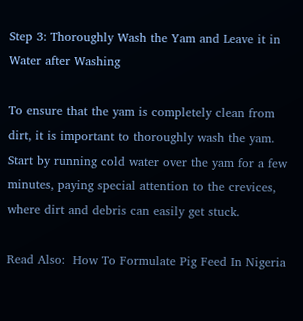Step 3: Thoroughly Wash the Yam and Leave it in Water after Washing

To ensure that the yam is completely clean from dirt, it is important to thoroughly wash the yam. Start by running cold water over the yam for a few minutes, paying special attention to the crevices, where dirt and debris can easily get stuck.

Read Also:  How To Formulate Pig Feed In Nigeria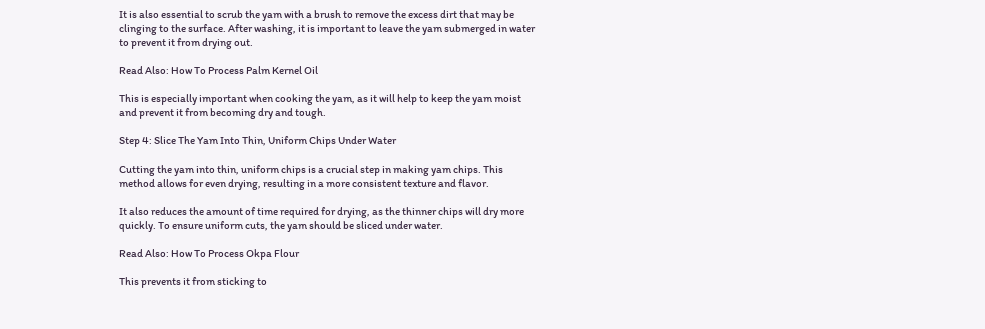It is also essential to scrub the yam with a brush to remove the excess dirt that may be clinging to the surface. After washing, it is important to leave the yam submerged in water to prevent it from drying out.

Read Also: How To Process Palm Kernel Oil

This is especially important when cooking the yam, as it will help to keep the yam moist and prevent it from becoming dry and tough.

Step 4: Slice The Yam Into Thin, Uniform Chips Under Water

Cutting the yam into thin, uniform chips is a crucial step in making yam chips. This method allows for even drying, resulting in a more consistent texture and flavor.

It also reduces the amount of time required for drying, as the thinner chips will dry more quickly. To ensure uniform cuts, the yam should be sliced under water.

Read Also: How To Process Okpa Flour

This prevents it from sticking to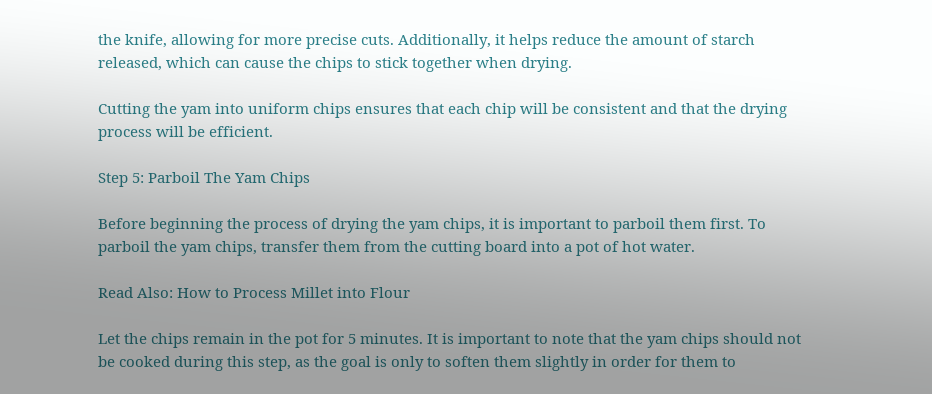the knife, allowing for more precise cuts. Additionally, it helps reduce the amount of starch released, which can cause the chips to stick together when drying.

Cutting the yam into uniform chips ensures that each chip will be consistent and that the drying process will be efficient.

Step 5: Parboil The Yam Chips

Before beginning the process of drying the yam chips, it is important to parboil them first. To parboil the yam chips, transfer them from the cutting board into a pot of hot water.

Read Also: How to Process Millet into Flour

Let the chips remain in the pot for 5 minutes. It is important to note that the yam chips should not be cooked during this step, as the goal is only to soften them slightly in order for them to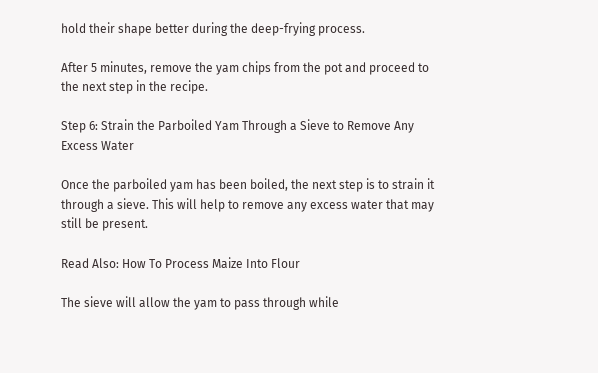hold their shape better during the deep-frying process.

After 5 minutes, remove the yam chips from the pot and proceed to the next step in the recipe.

Step 6: Strain the Parboiled Yam Through a Sieve to Remove Any Excess Water

Once the parboiled yam has been boiled, the next step is to strain it through a sieve. This will help to remove any excess water that may still be present.

Read Also: How To Process Maize Into Flour

The sieve will allow the yam to pass through while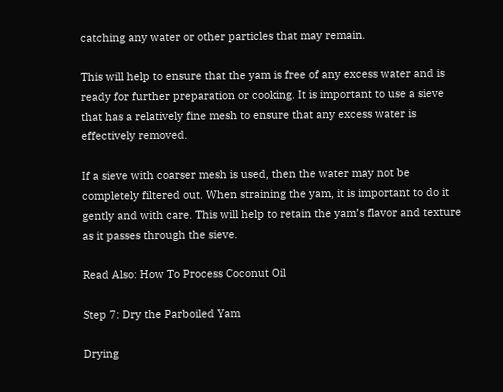catching any water or other particles that may remain.

This will help to ensure that the yam is free of any excess water and is ready for further preparation or cooking. It is important to use a sieve that has a relatively fine mesh to ensure that any excess water is effectively removed.

If a sieve with coarser mesh is used, then the water may not be completely filtered out. When straining the yam, it is important to do it gently and with care. This will help to retain the yam’s flavor and texture as it passes through the sieve.

Read Also: How To Process Coconut Oil

Step 7: Dry the Parboiled Yam

Drying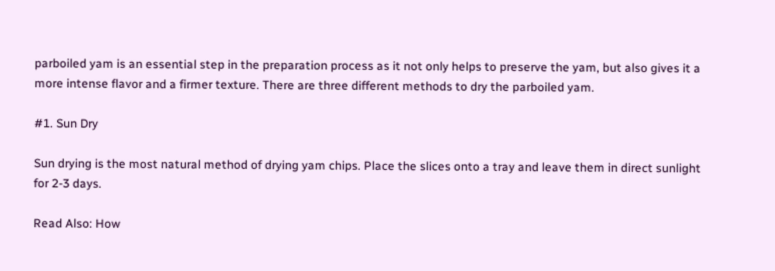parboiled yam is an essential step in the preparation process as it not only helps to preserve the yam, but also gives it a more intense flavor and a firmer texture. There are three different methods to dry the parboiled yam.

#1. Sun Dry

Sun drying is the most natural method of drying yam chips. Place the slices onto a tray and leave them in direct sunlight for 2-3 days.

Read Also: How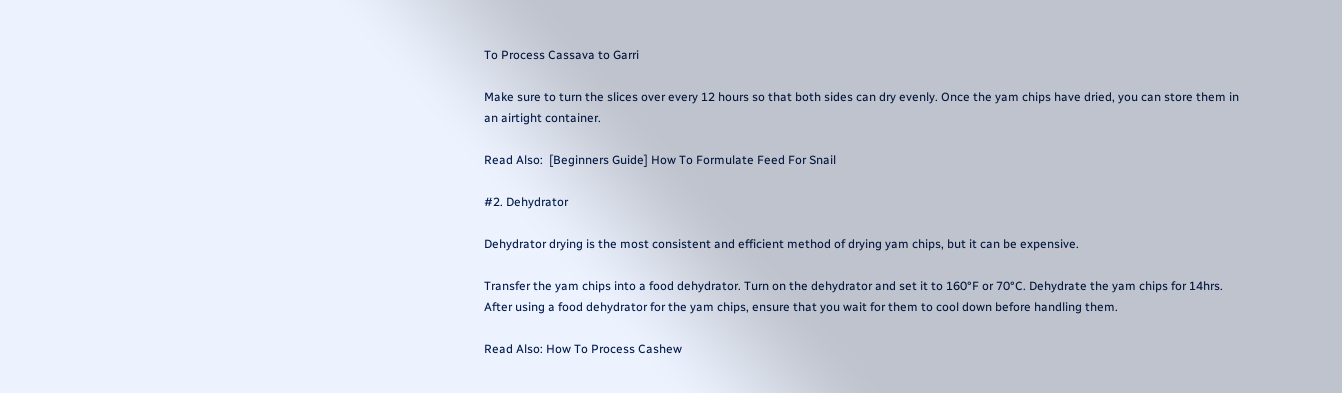To Process Cassava to Garri

Make sure to turn the slices over every 12 hours so that both sides can dry evenly. Once the yam chips have dried, you can store them in an airtight container.

Read Also:  [Beginners Guide] How To Formulate Feed For Snail

#2. Dehydrator

Dehydrator drying is the most consistent and efficient method of drying yam chips, but it can be expensive.

Transfer the yam chips into a food dehydrator. Turn on the dehydrator and set it to 160°F or 70°C. Dehydrate the yam chips for 14hrs. After using a food dehydrator for the yam chips, ensure that you wait for them to cool down before handling them.

Read Also: How To Process Cashew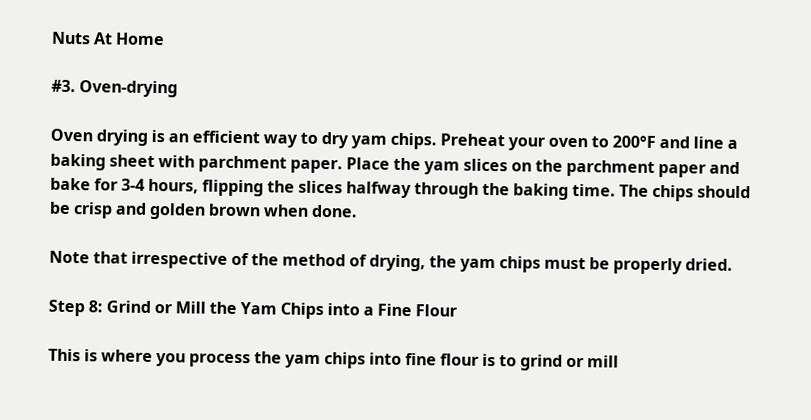Nuts At Home

#3. Oven-drying

Oven drying is an efficient way to dry yam chips. Preheat your oven to 200°F and line a baking sheet with parchment paper. Place the yam slices on the parchment paper and bake for 3-4 hours, flipping the slices halfway through the baking time. The chips should be crisp and golden brown when done.

Note that irrespective of the method of drying, the yam chips must be properly dried.

Step 8: Grind or Mill the Yam Chips into a Fine Flour

This is where you process the yam chips into fine flour is to grind or mill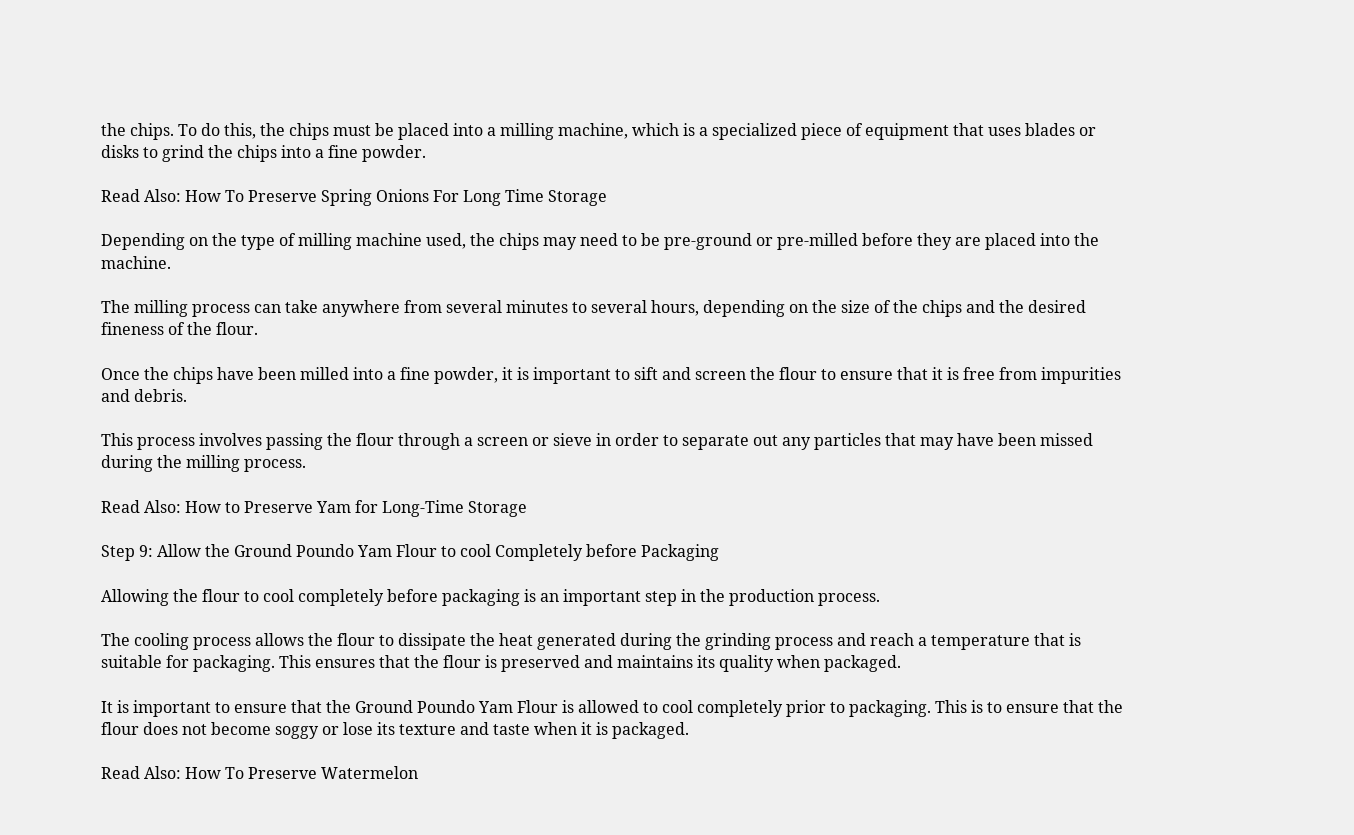the chips. To do this, the chips must be placed into a milling machine, which is a specialized piece of equipment that uses blades or disks to grind the chips into a fine powder.

Read Also: How To Preserve Spring Onions For Long Time Storage

Depending on the type of milling machine used, the chips may need to be pre-ground or pre-milled before they are placed into the machine.

The milling process can take anywhere from several minutes to several hours, depending on the size of the chips and the desired fineness of the flour.

Once the chips have been milled into a fine powder, it is important to sift and screen the flour to ensure that it is free from impurities and debris.

This process involves passing the flour through a screen or sieve in order to separate out any particles that may have been missed during the milling process.

Read Also: How to Preserve Yam for Long-Time Storage

Step 9: Allow the Ground Poundo Yam Flour to cool Completely before Packaging

Allowing the flour to cool completely before packaging is an important step in the production process.

The cooling process allows the flour to dissipate the heat generated during the grinding process and reach a temperature that is suitable for packaging. This ensures that the flour is preserved and maintains its quality when packaged.

It is important to ensure that the Ground Poundo Yam Flour is allowed to cool completely prior to packaging. This is to ensure that the flour does not become soggy or lose its texture and taste when it is packaged.

Read Also: How To Preserve Watermelon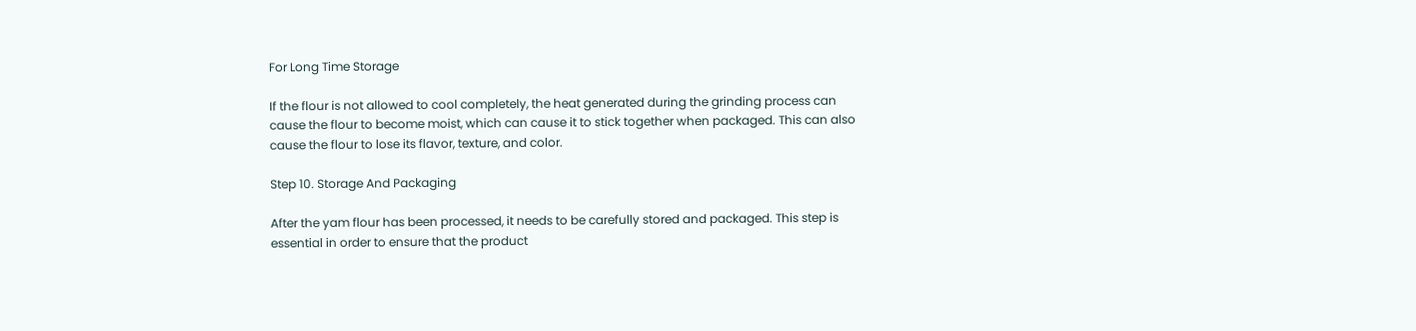For Long Time Storage

If the flour is not allowed to cool completely, the heat generated during the grinding process can cause the flour to become moist, which can cause it to stick together when packaged. This can also cause the flour to lose its flavor, texture, and color.

Step 10. Storage And Packaging

After the yam flour has been processed, it needs to be carefully stored and packaged. This step is essential in order to ensure that the product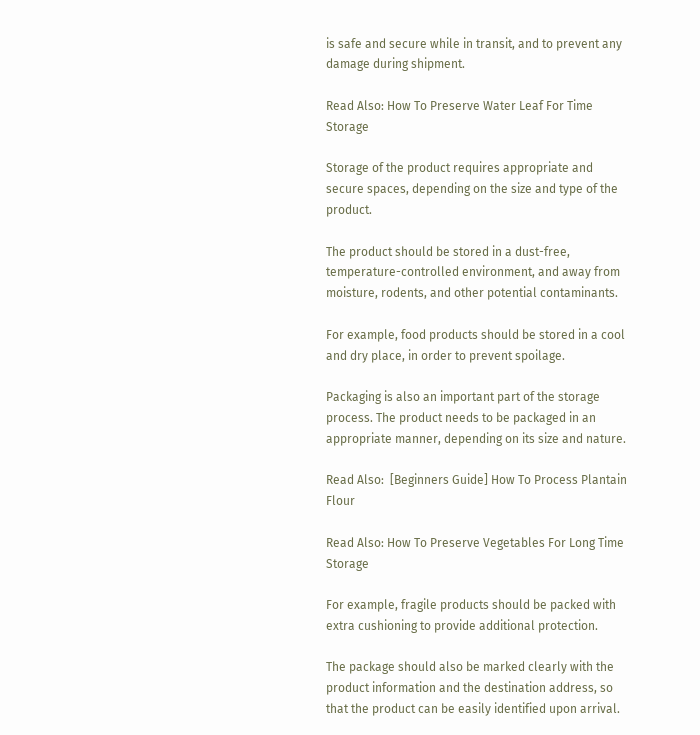is safe and secure while in transit, and to prevent any damage during shipment.

Read Also: How To Preserve Water Leaf For Time Storage

Storage of the product requires appropriate and secure spaces, depending on the size and type of the product.

The product should be stored in a dust-free, temperature-controlled environment, and away from moisture, rodents, and other potential contaminants.

For example, food products should be stored in a cool and dry place, in order to prevent spoilage.

Packaging is also an important part of the storage process. The product needs to be packaged in an appropriate manner, depending on its size and nature.

Read Also:  [Beginners Guide] How To Process Plantain Flour

Read Also: How To Preserve Vegetables For Long Time Storage

For example, fragile products should be packed with extra cushioning to provide additional protection.

The package should also be marked clearly with the product information and the destination address, so that the product can be easily identified upon arrival.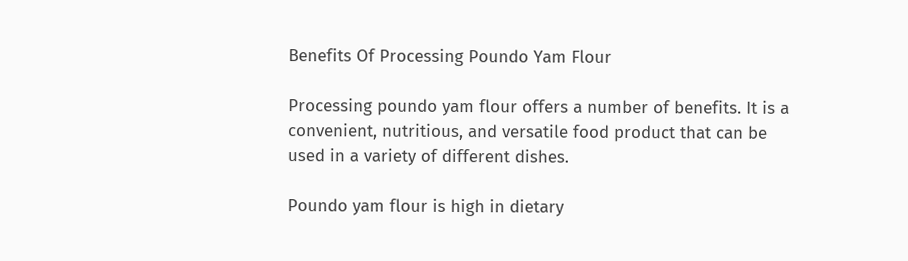Benefits Of Processing Poundo Yam Flour

Processing poundo yam flour offers a number of benefits. It is a convenient, nutritious, and versatile food product that can be used in a variety of different dishes.

Poundo yam flour is high in dietary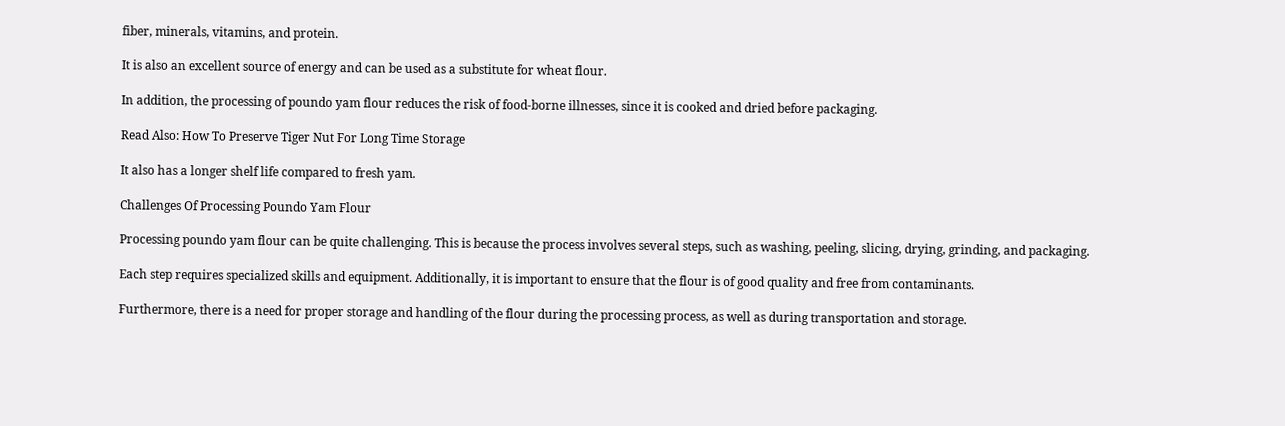fiber, minerals, vitamins, and protein.

It is also an excellent source of energy and can be used as a substitute for wheat flour.

In addition, the processing of poundo yam flour reduces the risk of food-borne illnesses, since it is cooked and dried before packaging.

Read Also: How To Preserve Tiger Nut For Long Time Storage

It also has a longer shelf life compared to fresh yam.

Challenges Of Processing Poundo Yam Flour

Processing poundo yam flour can be quite challenging. This is because the process involves several steps, such as washing, peeling, slicing, drying, grinding, and packaging.

Each step requires specialized skills and equipment. Additionally, it is important to ensure that the flour is of good quality and free from contaminants.

Furthermore, there is a need for proper storage and handling of the flour during the processing process, as well as during transportation and storage.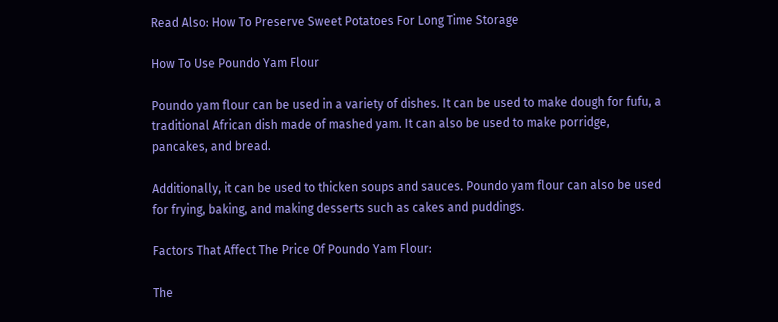Read Also: How To Preserve Sweet Potatoes For Long Time Storage

How To Use Poundo Yam Flour

Poundo yam flour can be used in a variety of dishes. It can be used to make dough for fufu, a traditional African dish made of mashed yam. It can also be used to make porridge, pancakes, and bread.

Additionally, it can be used to thicken soups and sauces. Poundo yam flour can also be used for frying, baking, and making desserts such as cakes and puddings.

Factors That Affect The Price Of Poundo Yam Flour:

The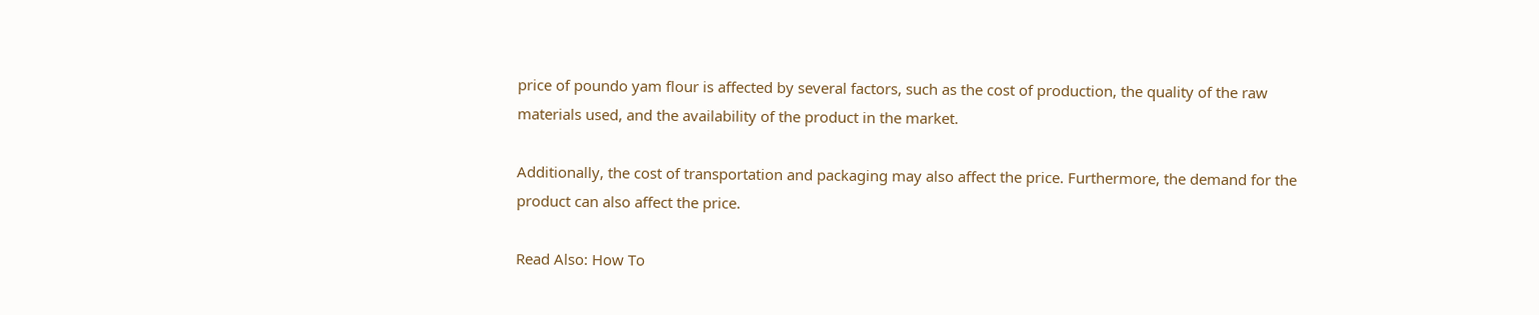price of poundo yam flour is affected by several factors, such as the cost of production, the quality of the raw materials used, and the availability of the product in the market.

Additionally, the cost of transportation and packaging may also affect the price. Furthermore, the demand for the product can also affect the price.

Read Also: How To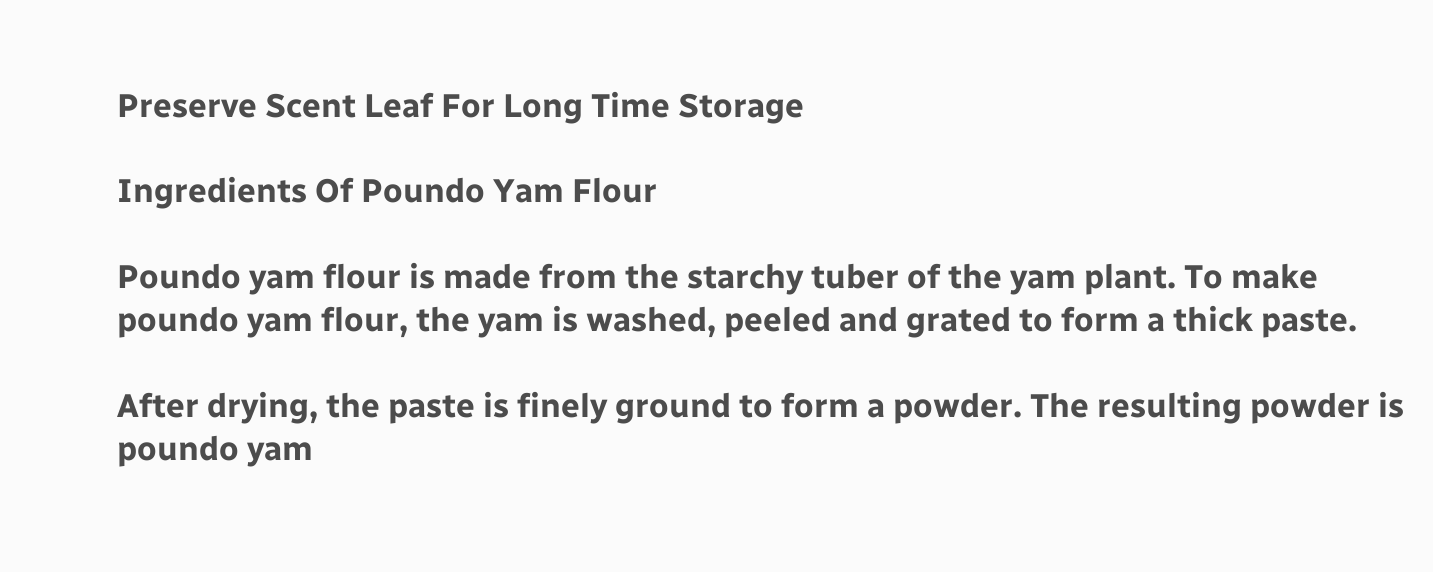Preserve Scent Leaf For Long Time Storage

Ingredients Of Poundo Yam Flour

Poundo yam flour is made from the starchy tuber of the yam plant. To make poundo yam flour, the yam is washed, peeled and grated to form a thick paste.

After drying, the paste is finely ground to form a powder. The resulting powder is poundo yam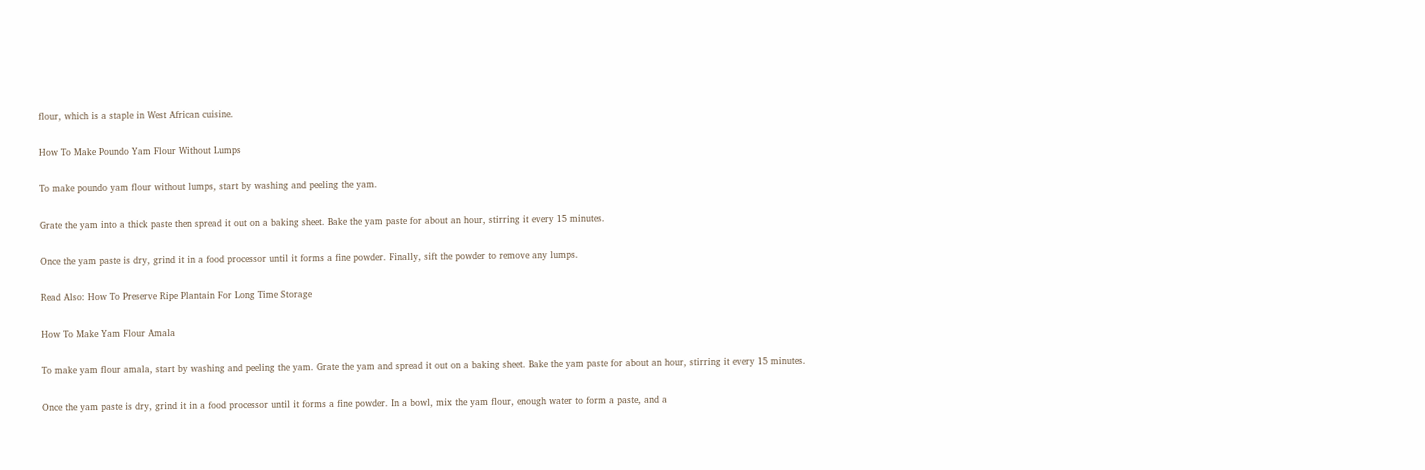flour, which is a staple in West African cuisine.

How To Make Poundo Yam Flour Without Lumps

To make poundo yam flour without lumps, start by washing and peeling the yam.

Grate the yam into a thick paste then spread it out on a baking sheet. Bake the yam paste for about an hour, stirring it every 15 minutes.

Once the yam paste is dry, grind it in a food processor until it forms a fine powder. Finally, sift the powder to remove any lumps.

Read Also: How To Preserve Ripe Plantain For Long Time Storage

How To Make Yam Flour Amala

To make yam flour amala, start by washing and peeling the yam. Grate the yam and spread it out on a baking sheet. Bake the yam paste for about an hour, stirring it every 15 minutes.

Once the yam paste is dry, grind it in a food processor until it forms a fine powder. In a bowl, mix the yam flour, enough water to form a paste, and a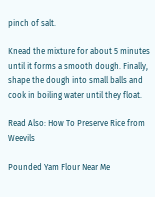pinch of salt.

Knead the mixture for about 5 minutes until it forms a smooth dough. Finally, shape the dough into small balls and cook in boiling water until they float.

Read Also: How To Preserve Rice from Weevils

Pounded Yam Flour Near Me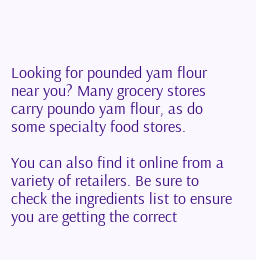Looking for pounded yam flour near you? Many grocery stores carry poundo yam flour, as do some specialty food stores.

You can also find it online from a variety of retailers. Be sure to check the ingredients list to ensure you are getting the correct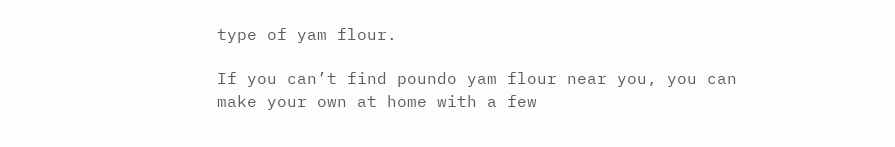type of yam flour.

If you can’t find poundo yam flour near you, you can make your own at home with a few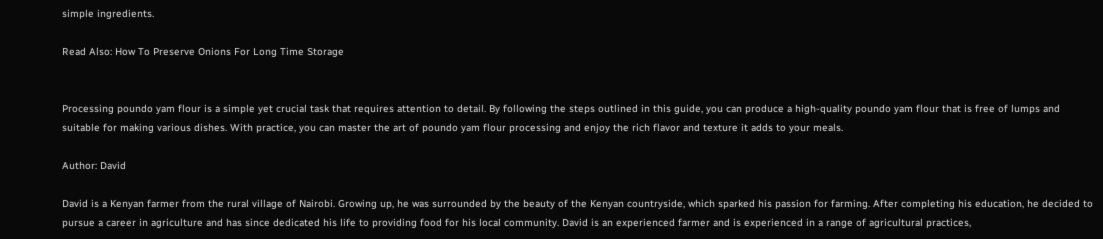simple ingredients.

Read Also: How To Preserve Onions For Long Time Storage


Processing poundo yam flour is a simple yet crucial task that requires attention to detail. By following the steps outlined in this guide, you can produce a high-quality poundo yam flour that is free of lumps and suitable for making various dishes. With practice, you can master the art of poundo yam flour processing and enjoy the rich flavor and texture it adds to your meals.

Author: David

David is a Kenyan farmer from the rural village of Nairobi. Growing up, he was surrounded by the beauty of the Kenyan countryside, which sparked his passion for farming. After completing his education, he decided to pursue a career in agriculture and has since dedicated his life to providing food for his local community. David is an experienced farmer and is experienced in a range of agricultural practices,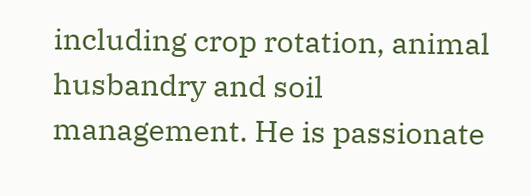including crop rotation, animal husbandry and soil management. He is passionate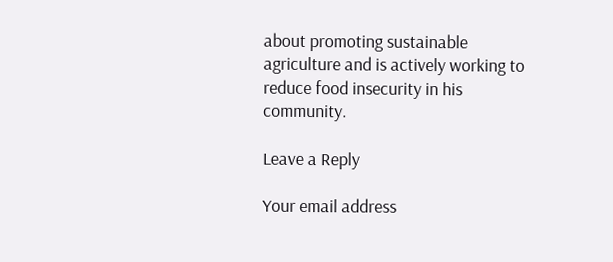about promoting sustainable agriculture and is actively working to reduce food insecurity in his community.

Leave a Reply

Your email address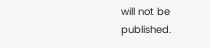will not be published.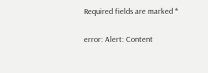Required fields are marked *

error: Alert: Content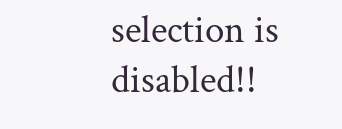selection is disabled!!